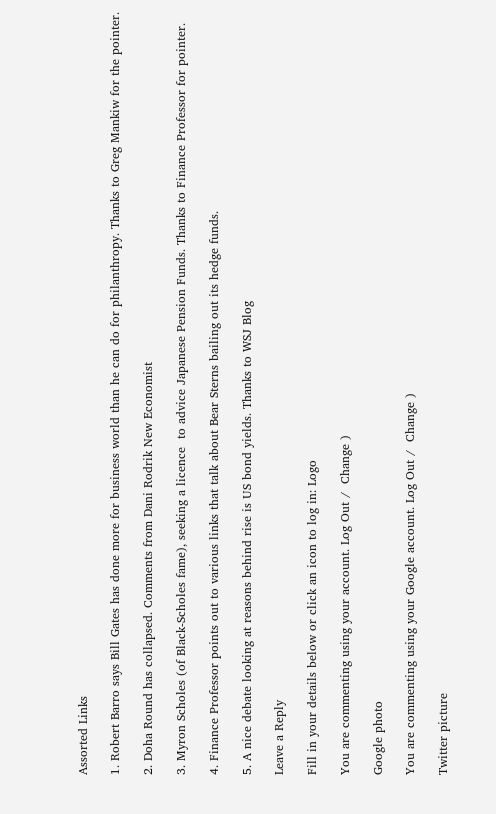Assorted Links

1. Robert Barro says Bill Gates has done more for business world than he can do for philanthropy. Thanks to Greg Mankiw for the pointer.

2. Doha Round has collapsed. Comments from Dani Rodrik New Economist

3. Myron Scholes (of Black-Scholes fame), seeking a licence  to advice Japanese Pension Funds. Thanks to Finance Professor for pointer.

4. Finance Professor points out to various links that talk about Bear Sterns bailing out its hedge funds.

5. A nice debate looking at reasons behind rise is US bond yields. Thanks to WSJ Blog

Leave a Reply

Fill in your details below or click an icon to log in: Logo

You are commenting using your account. Log Out /  Change )

Google photo

You are commenting using your Google account. Log Out /  Change )

Twitter picture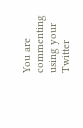You are commenting using your Twitter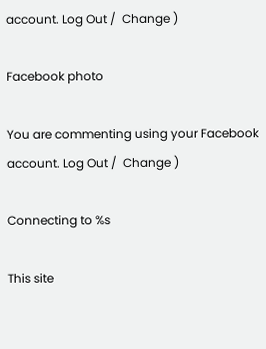account. Log Out /  Change )

Facebook photo

You are commenting using your Facebook account. Log Out /  Change )

Connecting to %s

This site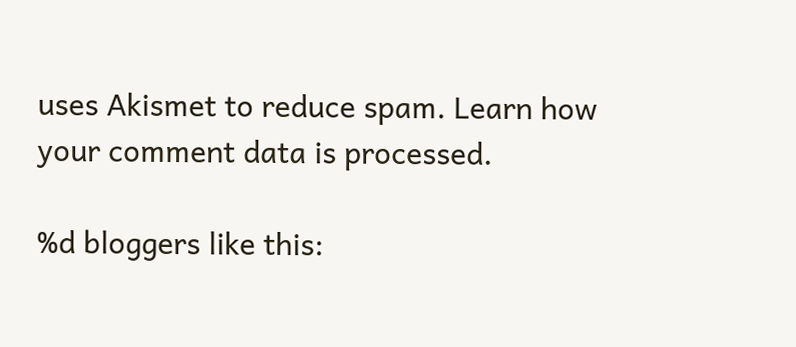uses Akismet to reduce spam. Learn how your comment data is processed.

%d bloggers like this: